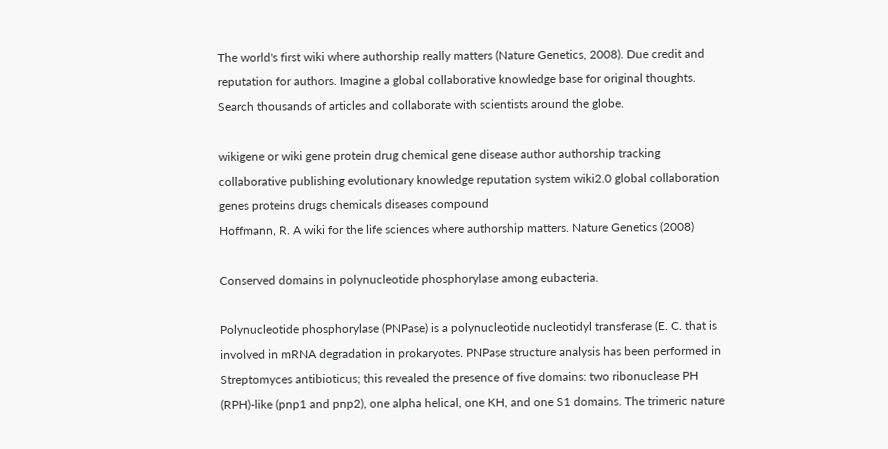The world's first wiki where authorship really matters (Nature Genetics, 2008). Due credit and reputation for authors. Imagine a global collaborative knowledge base for original thoughts. Search thousands of articles and collaborate with scientists around the globe.

wikigene or wiki gene protein drug chemical gene disease author authorship tracking collaborative publishing evolutionary knowledge reputation system wiki2.0 global collaboration genes proteins drugs chemicals diseases compound
Hoffmann, R. A wiki for the life sciences where authorship matters. Nature Genetics (2008)

Conserved domains in polynucleotide phosphorylase among eubacteria.

Polynucleotide phosphorylase (PNPase) is a polynucleotide nucleotidyl transferase (E. C. that is involved in mRNA degradation in prokaryotes. PNPase structure analysis has been performed in Streptomyces antibioticus; this revealed the presence of five domains: two ribonuclease PH (RPH)-like (pnp1 and pnp2), one alpha helical, one KH, and one S1 domains. The trimeric nature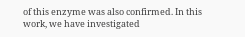of this enzyme was also confirmed. In this work, we have investigated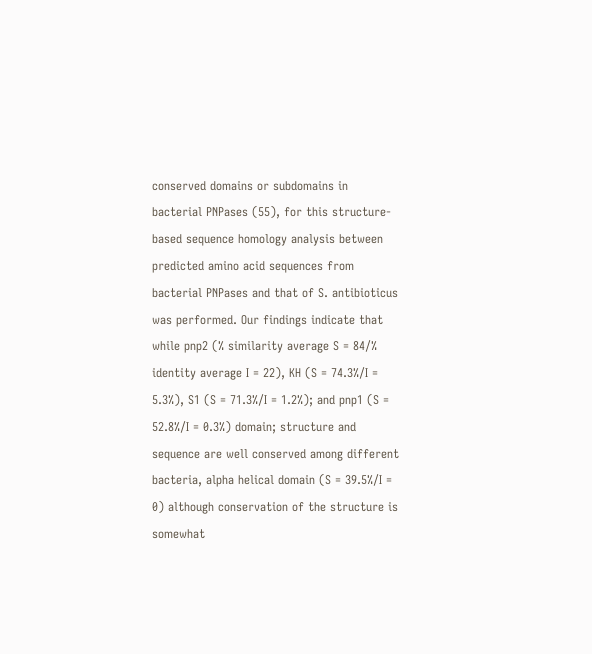conserved domains or subdomains in bacterial PNPases (55), for this structure-based sequence homology analysis between predicted amino acid sequences from bacterial PNPases and that of S. antibioticus was performed. Our findings indicate that while pnp2 (% similarity average S = 84/% identity average I = 22), KH (S = 74.3%/I = 5.3%), S1 (S = 71.3%/I = 1.2%); and pnp1 (S = 52.8%/I = 0.3%) domain; structure and sequence are well conserved among different bacteria, alpha helical domain (S = 39.5%/I = 0) although conservation of the structure is somewhat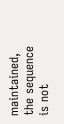maintained, the sequence is not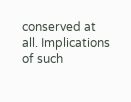conserved at all. Implications of such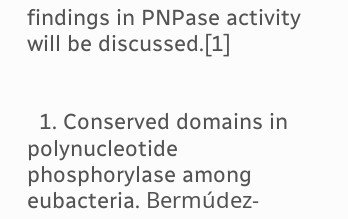findings in PNPase activity will be discussed.[1]


  1. Conserved domains in polynucleotide phosphorylase among eubacteria. Bermúdez-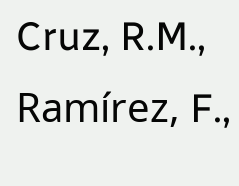Cruz, R.M., Ramírez, F.,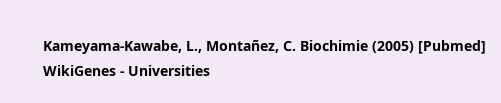Kameyama-Kawabe, L., Montañez, C. Biochimie (2005) [Pubmed]
WikiGenes - Universities